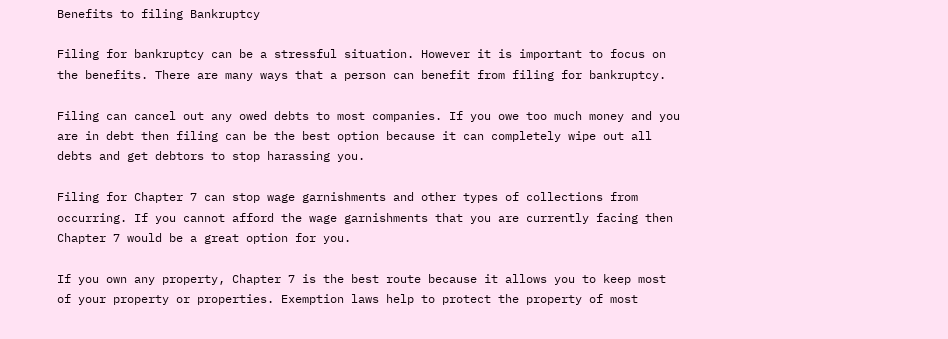Benefits to filing Bankruptcy

Filing for bankruptcy can be a stressful situation. However it is important to focus on the benefits. There are many ways that a person can benefit from filing for bankruptcy.

Filing can cancel out any owed debts to most companies. If you owe too much money and you are in debt then filing can be the best option because it can completely wipe out all debts and get debtors to stop harassing you.

Filing for Chapter 7 can stop wage garnishments and other types of collections from occurring. If you cannot afford the wage garnishments that you are currently facing then Chapter 7 would be a great option for you.

If you own any property, Chapter 7 is the best route because it allows you to keep most of your property or properties. Exemption laws help to protect the property of most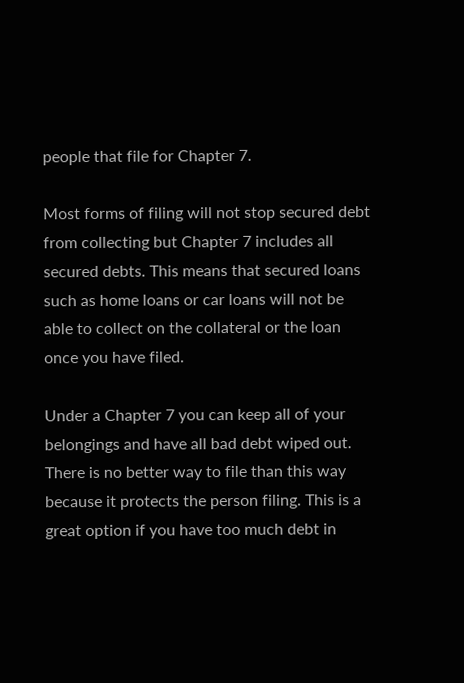people that file for Chapter 7.

Most forms of filing will not stop secured debt from collecting but Chapter 7 includes all secured debts. This means that secured loans such as home loans or car loans will not be able to collect on the collateral or the loan once you have filed.

Under a Chapter 7 you can keep all of your belongings and have all bad debt wiped out. There is no better way to file than this way because it protects the person filing. This is a great option if you have too much debt in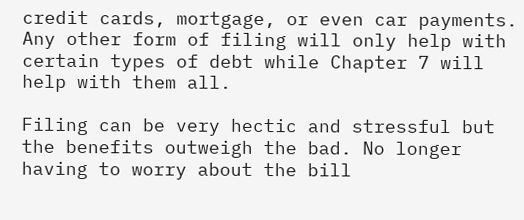credit cards, mortgage, or even car payments. Any other form of filing will only help with certain types of debt while Chapter 7 will help with them all.

Filing can be very hectic and stressful but the benefits outweigh the bad. No longer having to worry about the bill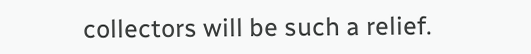collectors will be such a relief.